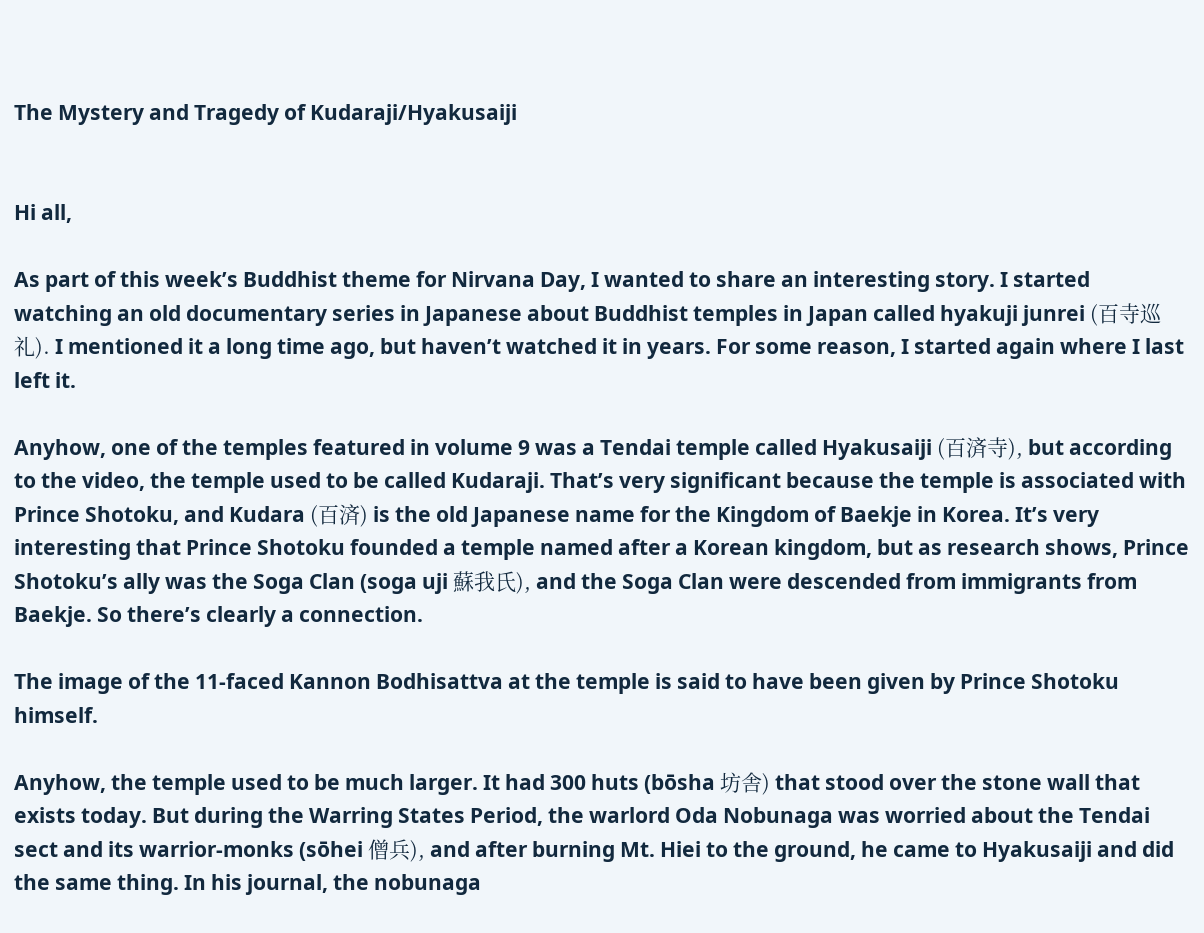The Mystery and Tragedy of Kudaraji/Hyakusaiji


Hi all,

As part of this week’s Buddhist theme for Nirvana Day, I wanted to share an interesting story. I started watching an old documentary series in Japanese about Buddhist temples in Japan called hyakuji junrei (百寺巡礼). I mentioned it a long time ago, but haven’t watched it in years. For some reason, I started again where I last left it.

Anyhow, one of the temples featured in volume 9 was a Tendai temple called Hyakusaiji (百済寺), but according to the video, the temple used to be called Kudaraji. That’s very significant because the temple is associated with Prince Shotoku, and Kudara (百済) is the old Japanese name for the Kingdom of Baekje in Korea. It’s very interesting that Prince Shotoku founded a temple named after a Korean kingdom, but as research shows, Prince Shotoku’s ally was the Soga Clan (soga uji 蘇我氏), and the Soga Clan were descended from immigrants from Baekje. So there’s clearly a connection.

The image of the 11-faced Kannon Bodhisattva at the temple is said to have been given by Prince Shotoku himself.

Anyhow, the temple used to be much larger. It had 300 huts (bōsha 坊舎) that stood over the stone wall that exists today. But during the Warring States Period, the warlord Oda Nobunaga was worried about the Tendai sect and its warrior-monks (sōhei 僧兵), and after burning Mt. Hiei to the ground, he came to Hyakusaiji and did the same thing. In his journal, the nobunaga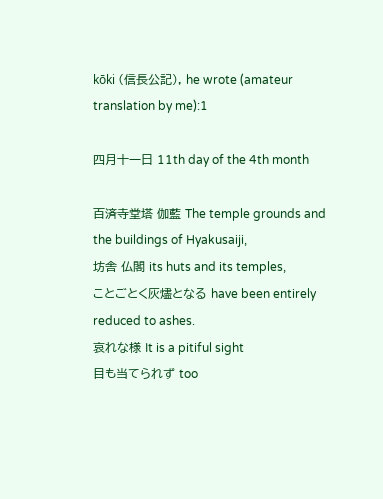kōki (信長公記), he wrote (amateur translation by me):1

四月十一日 11th day of the 4th month

百済寺堂塔 伽藍 The temple grounds and the buildings of Hyakusaiji,
坊舎 仏閣 its huts and its temples,
ことごとく灰燼となる have been entirely reduced to ashes.
哀れな様 It is a pitiful sight
目も当てられず too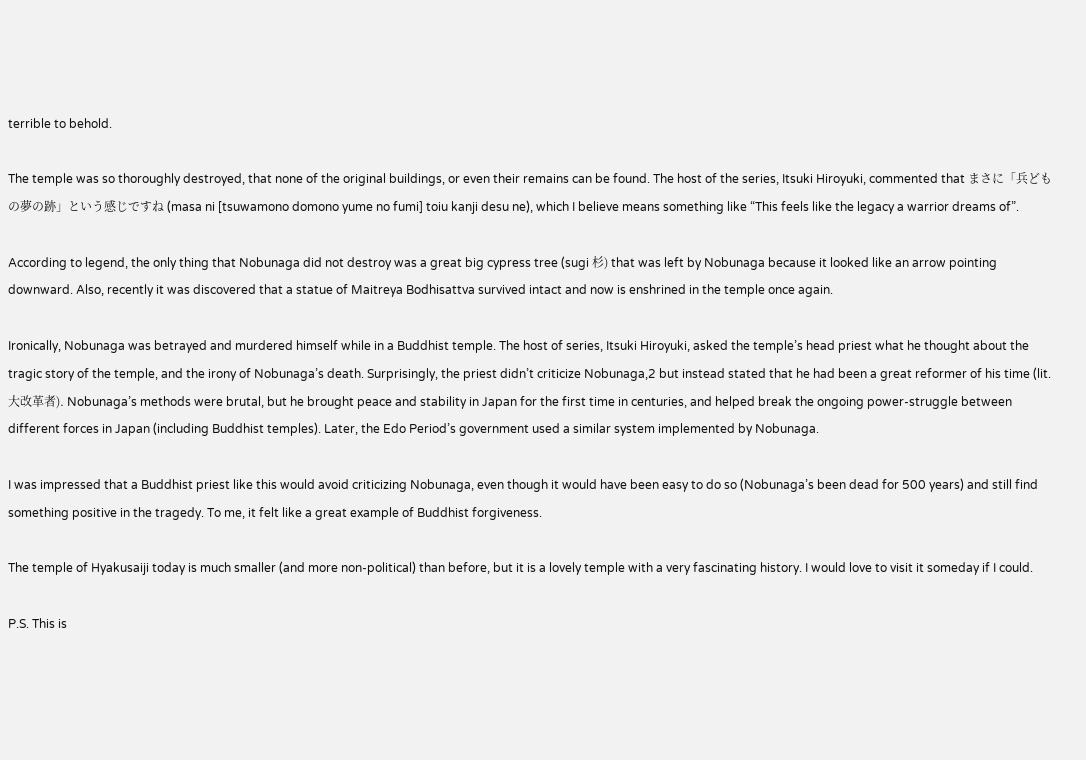terrible to behold.

The temple was so thoroughly destroyed, that none of the original buildings, or even their remains can be found. The host of the series, Itsuki Hiroyuki, commented that まさに「兵どもの夢の跡」という感じですね (masa ni [tsuwamono domono yume no fumi] toiu kanji desu ne), which I believe means something like “This feels like the legacy a warrior dreams of”.

According to legend, the only thing that Nobunaga did not destroy was a great big cypress tree (sugi 杉) that was left by Nobunaga because it looked like an arrow pointing downward. Also, recently it was discovered that a statue of Maitreya Bodhisattva survived intact and now is enshrined in the temple once again.

Ironically, Nobunaga was betrayed and murdered himself while in a Buddhist temple. The host of series, Itsuki Hiroyuki, asked the temple’s head priest what he thought about the tragic story of the temple, and the irony of Nobunaga’s death. Surprisingly, the priest didn’t criticize Nobunaga,2 but instead stated that he had been a great reformer of his time (lit. 大改革者). Nobunaga’s methods were brutal, but he brought peace and stability in Japan for the first time in centuries, and helped break the ongoing power-struggle between different forces in Japan (including Buddhist temples). Later, the Edo Period’s government used a similar system implemented by Nobunaga.

I was impressed that a Buddhist priest like this would avoid criticizing Nobunaga, even though it would have been easy to do so (Nobunaga’s been dead for 500 years) and still find something positive in the tragedy. To me, it felt like a great example of Buddhist forgiveness.

The temple of Hyakusaiji today is much smaller (and more non-political) than before, but it is a lovely temple with a very fascinating history. I would love to visit it someday if I could.

P.S. This is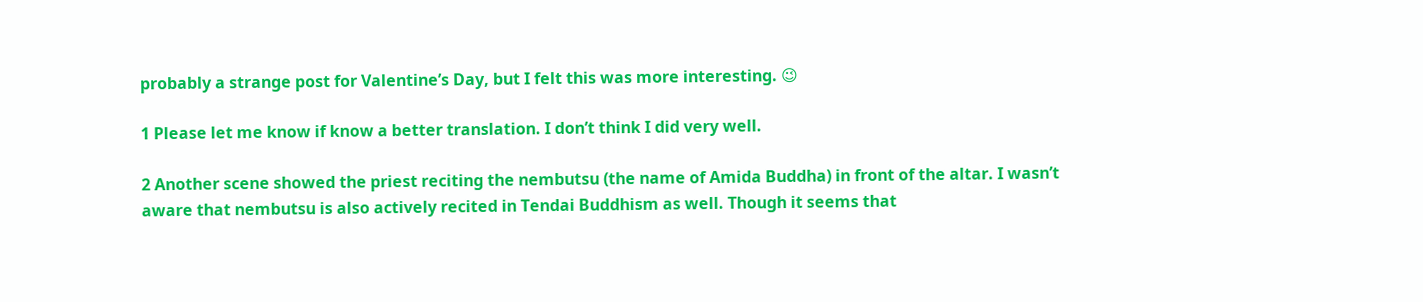probably a strange post for Valentine’s Day, but I felt this was more interesting. 😉

1 Please let me know if know a better translation. I don’t think I did very well.

2 Another scene showed the priest reciting the nembutsu (the name of Amida Buddha) in front of the altar. I wasn’t aware that nembutsu is also actively recited in Tendai Buddhism as well. Though it seems that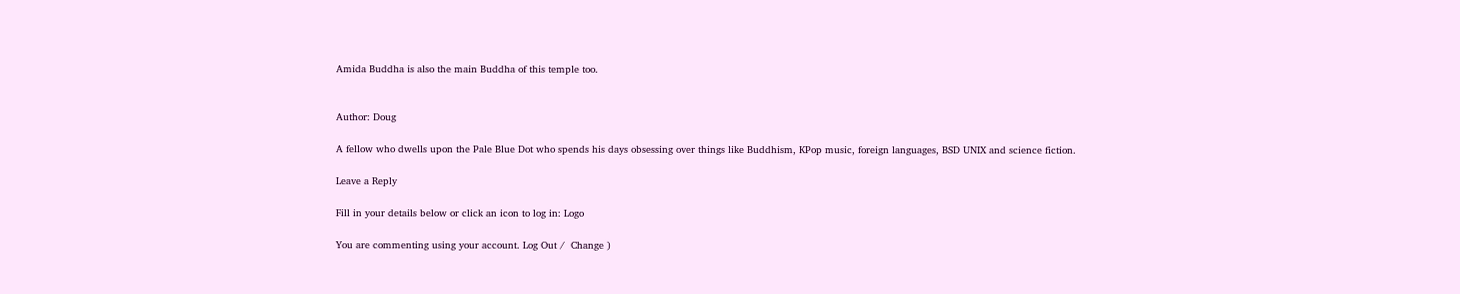Amida Buddha is also the main Buddha of this temple too.


Author: Doug

A fellow who dwells upon the Pale Blue Dot who spends his days obsessing over things like Buddhism, KPop music, foreign languages, BSD UNIX and science fiction.

Leave a Reply

Fill in your details below or click an icon to log in: Logo

You are commenting using your account. Log Out /  Change )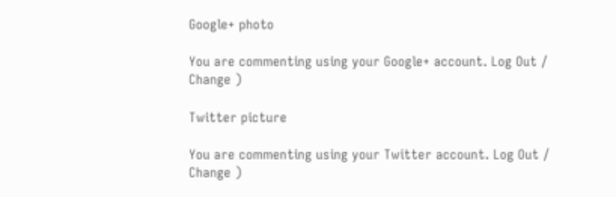Google+ photo

You are commenting using your Google+ account. Log Out /  Change )

Twitter picture

You are commenting using your Twitter account. Log Out /  Change )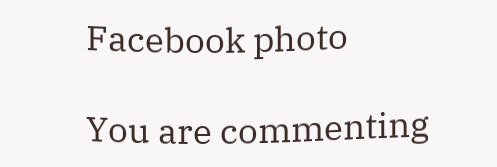Facebook photo

You are commenting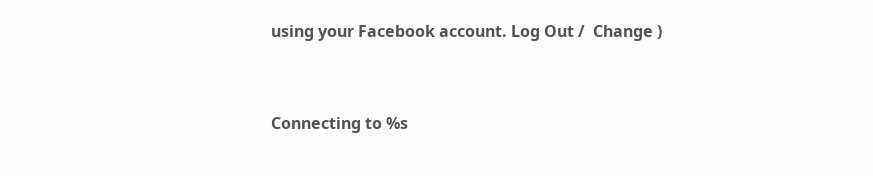using your Facebook account. Log Out /  Change )


Connecting to %s